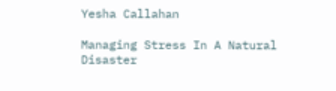Yesha Callahan

Managing Stress In A Natural Disaster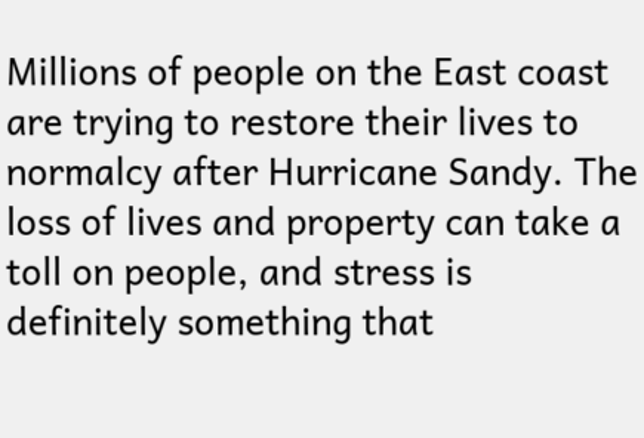Millions of people on the East coast are trying to restore their lives to normalcy after Hurricane Sandy. The loss of lives and property can take a toll on people, and stress is definitely something that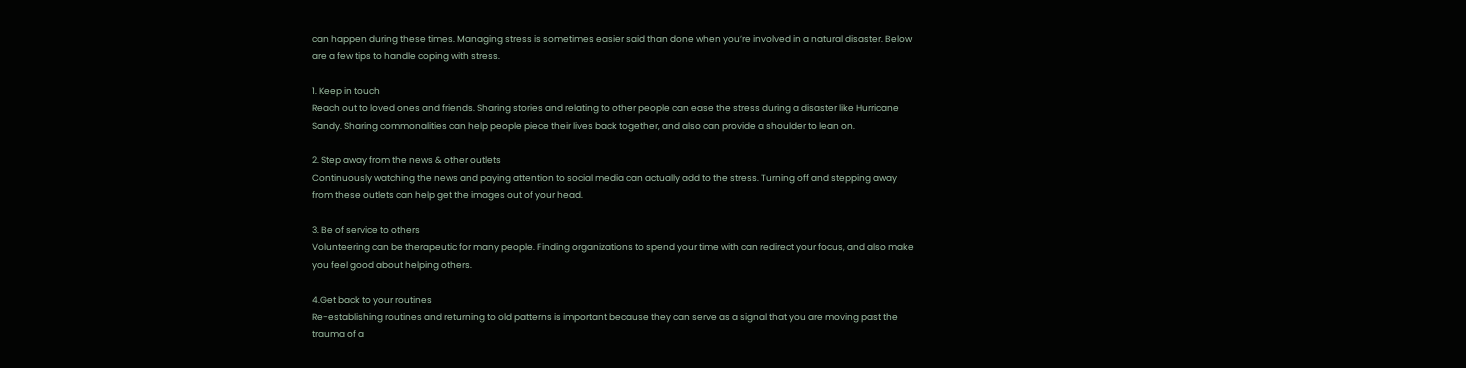can happen during these times. Managing stress is sometimes easier said than done when you’re involved in a natural disaster. Below are a few tips to handle coping with stress.

1. Keep in touch
Reach out to loved ones and friends. Sharing stories and relating to other people can ease the stress during a disaster like Hurricane Sandy. Sharing commonalities can help people piece their lives back together, and also can provide a shoulder to lean on.

2. Step away from the news & other outlets
Continuously watching the news and paying attention to social media can actually add to the stress. Turning off and stepping away from these outlets can help get the images out of your head.

3. Be of service to others
Volunteering can be therapeutic for many people. Finding organizations to spend your time with can redirect your focus, and also make you feel good about helping others.

4.Get back to your routines
Re-establishing routines and returning to old patterns is important because they can serve as a signal that you are moving past the trauma of a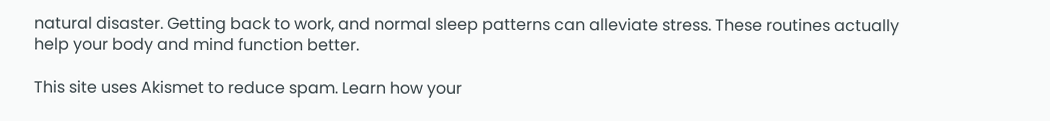natural disaster. Getting back to work, and normal sleep patterns can alleviate stress. These routines actually help your body and mind function better.

This site uses Akismet to reduce spam. Learn how your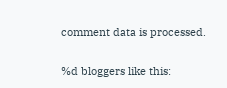comment data is processed.

%d bloggers like this: